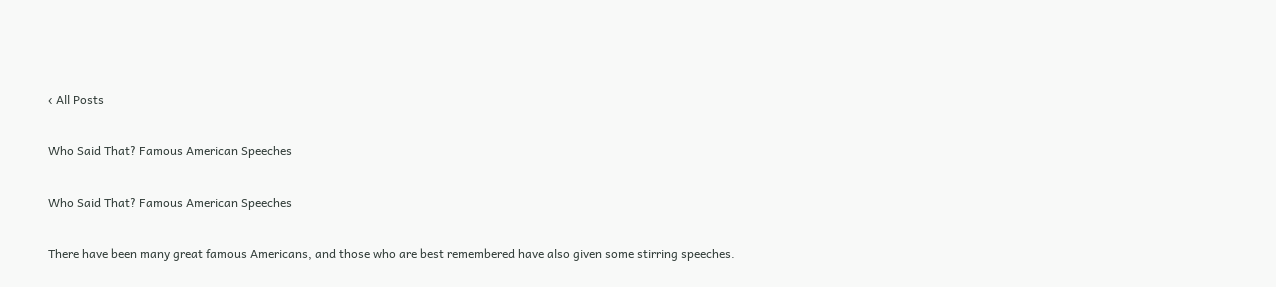‹ All Posts

Who Said That? Famous American Speeches

Who Said That? Famous American Speeches

There have been many great famous Americans, and those who are best remembered have also given some stirring speeches.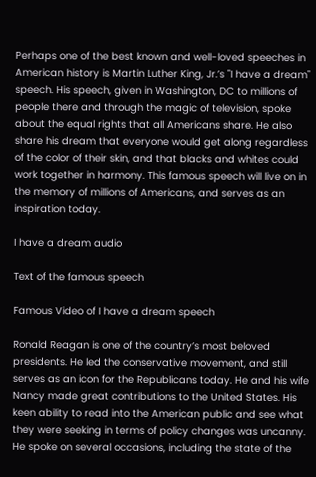Perhaps one of the best known and well-loved speeches in American history is Martin Luther King, Jr.’s "I have a dream" speech. His speech, given in Washington, DC to millions of people there and through the magic of television, spoke about the equal rights that all Americans share. He also share his dream that everyone would get along regardless of the color of their skin, and that blacks and whites could work together in harmony. This famous speech will live on in the memory of millions of Americans, and serves as an inspiration today.

I have a dream audio

Text of the famous speech

Famous Video of I have a dream speech

Ronald Reagan is one of the country’s most beloved presidents. He led the conservative movement, and still serves as an icon for the Republicans today. He and his wife Nancy made great contributions to the United States. His keen ability to read into the American public and see what they were seeking in terms of policy changes was uncanny. He spoke on several occasions, including the state of the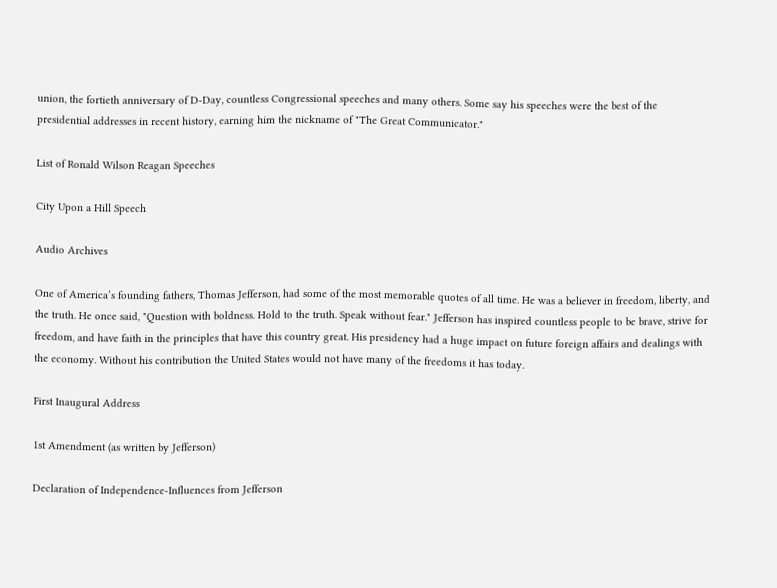union, the fortieth anniversary of D-Day, countless Congressional speeches and many others. Some say his speeches were the best of the presidential addresses in recent history, earning him the nickname of "The Great Communicator."

List of Ronald Wilson Reagan Speeches

City Upon a Hill Speech

Audio Archives

One of America’s founding fathers, Thomas Jefferson, had some of the most memorable quotes of all time. He was a believer in freedom, liberty, and the truth. He once said, "Question with boldness. Hold to the truth. Speak without fear." Jefferson has inspired countless people to be brave, strive for freedom, and have faith in the principles that have this country great. His presidency had a huge impact on future foreign affairs and dealings with the economy. Without his contribution the United States would not have many of the freedoms it has today.

First Inaugural Address

1st Amendment (as written by Jefferson)

Declaration of Independence-Influences from Jefferson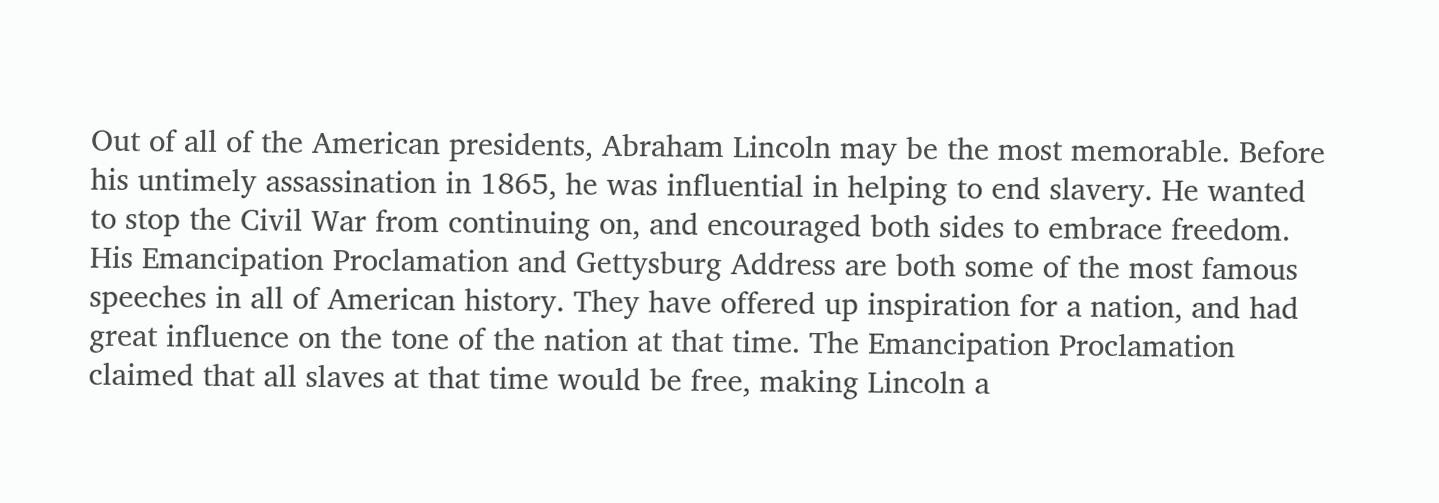Out of all of the American presidents, Abraham Lincoln may be the most memorable. Before his untimely assassination in 1865, he was influential in helping to end slavery. He wanted to stop the Civil War from continuing on, and encouraged both sides to embrace freedom. His Emancipation Proclamation and Gettysburg Address are both some of the most famous speeches in all of American history. They have offered up inspiration for a nation, and had great influence on the tone of the nation at that time. The Emancipation Proclamation claimed that all slaves at that time would be free, making Lincoln a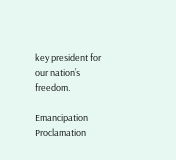key president for our nation’s freedom.

Emancipation Proclamation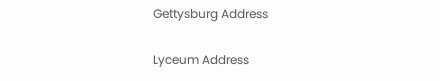Gettysburg Address

Lyceum Address